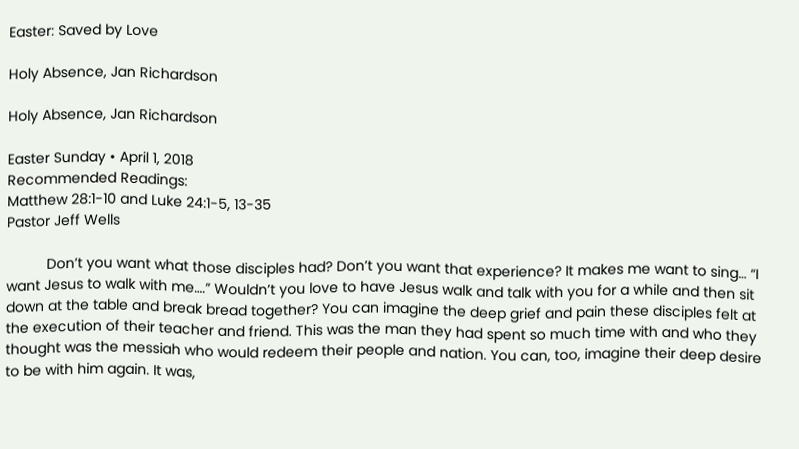Easter: Saved by Love

Holy Absence, Jan Richardson

Holy Absence, Jan Richardson

Easter Sunday • April 1, 2018
Recommended Readings:
Matthew 28:1-10 and Luke 24:1-5, 13-35
Pastor Jeff Wells

          Don’t you want what those disciples had? Don’t you want that experience? It makes me want to sing… “I want Jesus to walk with me….” Wouldn’t you love to have Jesus walk and talk with you for a while and then sit down at the table and break bread together? You can imagine the deep grief and pain these disciples felt at the execution of their teacher and friend. This was the man they had spent so much time with and who they thought was the messiah who would redeem their people and nation. You can, too, imagine their deep desire to be with him again. It was,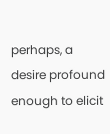perhaps, a desire profound enough to elicit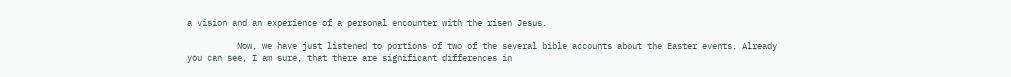a vision and an experience of a personal encounter with the risen Jesus.

          Now, we have just listened to portions of two of the several bible accounts about the Easter events. Already you can see, I am sure, that there are significant differences in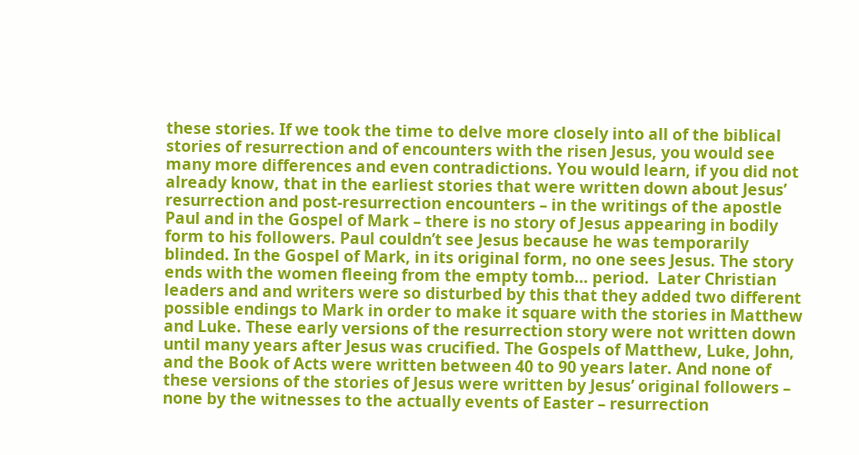these stories. If we took the time to delve more closely into all of the biblical stories of resurrection and of encounters with the risen Jesus, you would see many more differences and even contradictions. You would learn, if you did not already know, that in the earliest stories that were written down about Jesus’ resurrection and post-resurrection encounters – in the writings of the apostle Paul and in the Gospel of Mark – there is no story of Jesus appearing in bodily form to his followers. Paul couldn’t see Jesus because he was temporarily blinded. In the Gospel of Mark, in its original form, no one sees Jesus. The story ends with the women fleeing from the empty tomb… period.  Later Christian leaders and and writers were so disturbed by this that they added two different possible endings to Mark in order to make it square with the stories in Matthew and Luke. These early versions of the resurrection story were not written down until many years after Jesus was crucified. The Gospels of Matthew, Luke, John, and the Book of Acts were written between 40 to 90 years later. And none of these versions of the stories of Jesus were written by Jesus’ original followers – none by the witnesses to the actually events of Easter – resurrection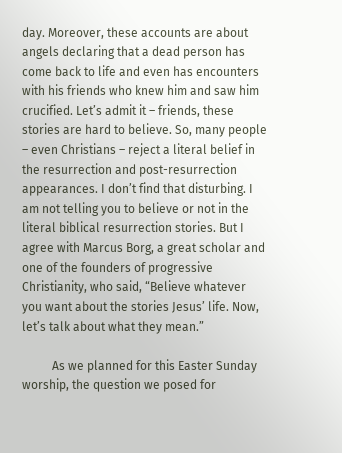day. Moreover, these accounts are about angels declaring that a dead person has come back to life and even has encounters with his friends who knew him and saw him crucified. Let’s admit it – friends, these stories are hard to believe. So, many people – even Christians – reject a literal belief in the resurrection and post-resurrection appearances. I don’t find that disturbing. I am not telling you to believe or not in the literal biblical resurrection stories. But I agree with Marcus Borg, a great scholar and one of the founders of progressive Christianity, who said, “Believe whatever you want about the stories Jesus’ life. Now, let’s talk about what they mean.”

          As we planned for this Easter Sunday worship, the question we posed for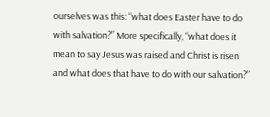ourselves was this: “what does Easter have to do with salvation?” More specifically, “what does it mean to say Jesus was raised and Christ is risen and what does that have to do with our salvation?”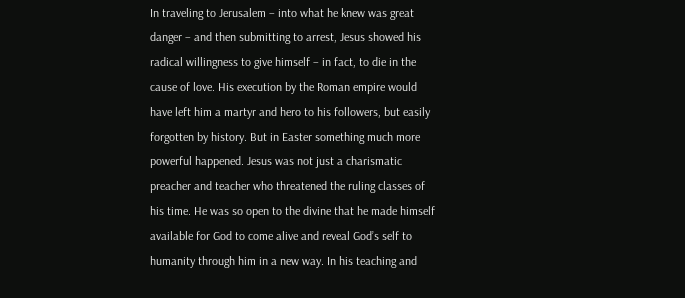In traveling to Jerusalem – into what he knew was great danger – and then submitting to arrest, Jesus showed his radical willingness to give himself – in fact, to die in the cause of love. His execution by the Roman empire would have left him a martyr and hero to his followers, but easily forgotten by history. But in Easter something much more powerful happened. Jesus was not just a charismatic preacher and teacher who threatened the ruling classes of his time. He was so open to the divine that he made himself available for God to come alive and reveal God’s self to humanity through him in a new way. In his teaching and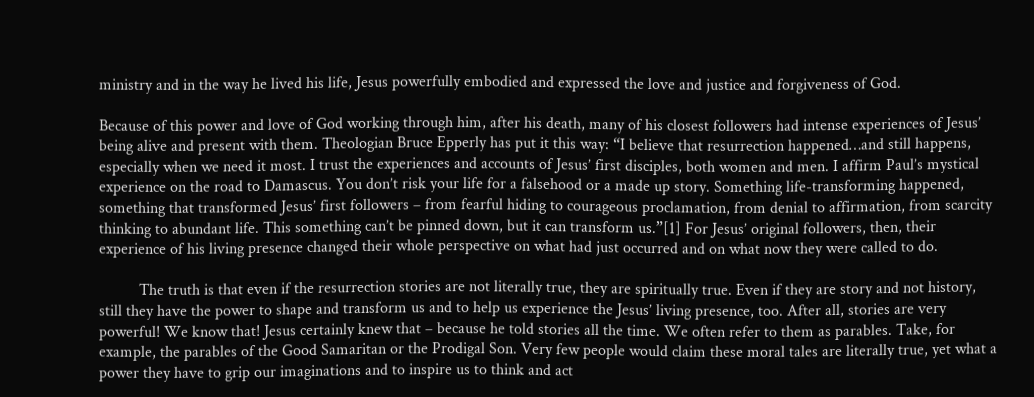ministry and in the way he lived his life, Jesus powerfully embodied and expressed the love and justice and forgiveness of God.

Because of this power and love of God working through him, after his death, many of his closest followers had intense experiences of Jesus’ being alive and present with them. Theologian Bruce Epperly has put it this way: “I believe that resurrection happened…and still happens, especially when we need it most. I trust the experiences and accounts of Jesus’ first disciples, both women and men. I affirm Paul’s mystical experience on the road to Damascus. You don’t risk your life for a falsehood or a made up story. Something life-transforming happened, something that transformed Jesus’ first followers – from fearful hiding to courageous proclamation, from denial to affirmation, from scarcity thinking to abundant life. This something can’t be pinned down, but it can transform us.”[1] For Jesus’ original followers, then, their experience of his living presence changed their whole perspective on what had just occurred and on what now they were called to do.

          The truth is that even if the resurrection stories are not literally true, they are spiritually true. Even if they are story and not history, still they have the power to shape and transform us and to help us experience the Jesus’ living presence, too. After all, stories are very powerful! We know that! Jesus certainly knew that – because he told stories all the time. We often refer to them as parables. Take, for example, the parables of the Good Samaritan or the Prodigal Son. Very few people would claim these moral tales are literally true, yet what a power they have to grip our imaginations and to inspire us to think and act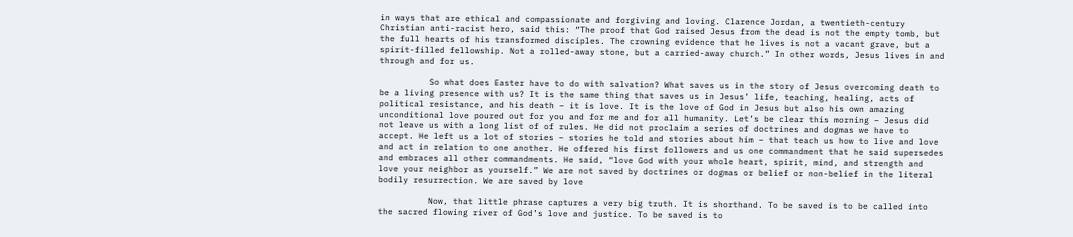in ways that are ethical and compassionate and forgiving and loving. Clarence Jordan, a twentieth-century Christian anti-racist hero, said this: “The proof that God raised Jesus from the dead is not the empty tomb, but the full hearts of his transformed disciples. The crowning evidence that he lives is not a vacant grave, but a spirit-filled fellowship. Not a rolled-away stone, but a carried-away church.” In other words, Jesus lives in and through and for us.

          So what does Easter have to do with salvation? What saves us in the story of Jesus overcoming death to be a living presence with us? It is the same thing that saves us in Jesus’ life, teaching, healing, acts of political resistance, and his death – it is love. It is the love of God in Jesus but also his own amazing unconditional love poured out for you and for me and for all humanity. Let’s be clear this morning – Jesus did not leave us with a long list of of rules. He did not proclaim a series of doctrines and dogmas we have to accept. He left us a lot of stories – stories he told and stories about him – that teach us how to live and love and act in relation to one another. He offered his first followers and us one commandment that he said supersedes and embraces all other commandments. He said, “love God with your whole heart, spirit, mind, and strength and love your neighbor as yourself.” We are not saved by doctrines or dogmas or belief or non-belief in the literal bodily resurrection. We are saved by love

          Now, that little phrase captures a very big truth. It is shorthand. To be saved is to be called into the sacred flowing river of God’s love and justice. To be saved is to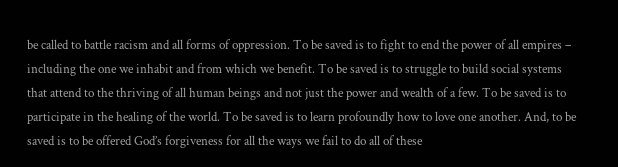be called to battle racism and all forms of oppression. To be saved is to fight to end the power of all empires – including the one we inhabit and from which we benefit. To be saved is to struggle to build social systems that attend to the thriving of all human beings and not just the power and wealth of a few. To be saved is to participate in the healing of the world. To be saved is to learn profoundly how to love one another. And, to be saved is to be offered God’s forgiveness for all the ways we fail to do all of these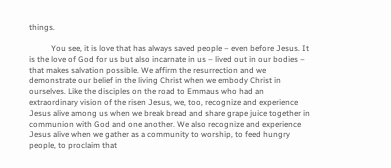things.

           You see, it is love that has always saved people – even before Jesus. It is the love of God for us but also incarnate in us – lived out in our bodies – that makes salvation possible. We affirm the resurrection and we demonstrate our belief in the living Christ when we embody Christ in ourselves. Like the disciples on the road to Emmaus who had an extraordinary vision of the risen Jesus, we, too, recognize and experience Jesus alive among us when we break bread and share grape juice together in communion with God and one another. We also recognize and experience Jesus alive when we gather as a community to worship, to feed hungry people, to proclaim that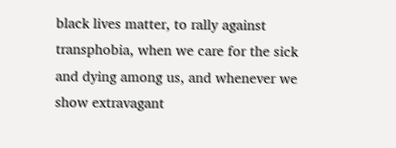black lives matter, to rally against transphobia, when we care for the sick and dying among us, and whenever we show extravagant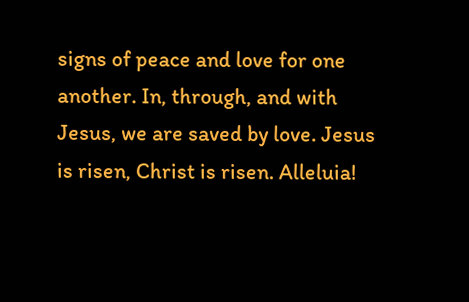signs of peace and love for one another. In, through, and with Jesus, we are saved by love. Jesus is risen, Christ is risen. Alleluia!